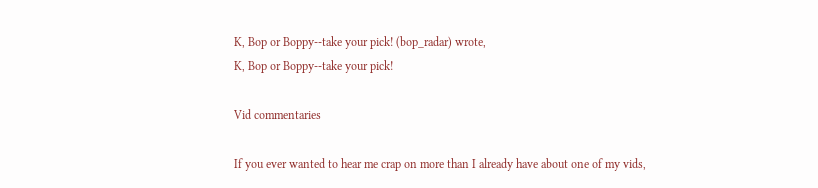K, Bop or Boppy--take your pick! (bop_radar) wrote,
K, Bop or Boppy--take your pick!

Vid commentaries

If you ever wanted to hear me crap on more than I already have about one of my vids,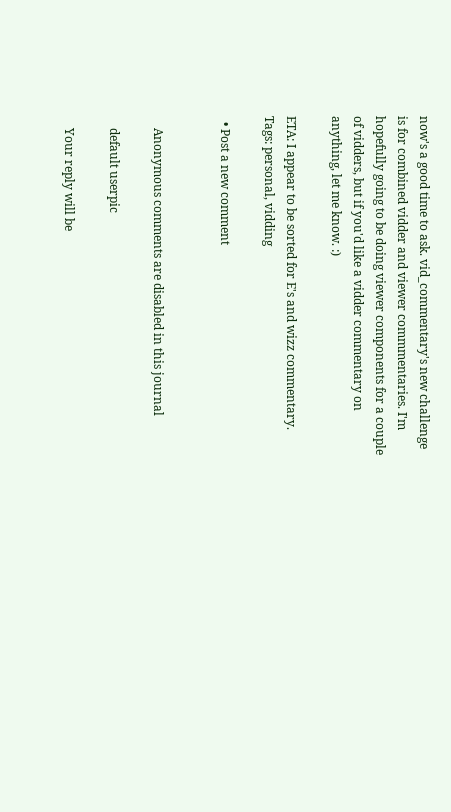now's a good time to ask. vid_commentary's new challenge is for combined vidder and viewer commmentaries. I'm hopefully going to be doing viewer components for a couple of vidders, but if you'd like a vidder commentary on anything, let me know. :)

ETA: I appear to be sorted for E's and wizz commentary.
Tags: personal, vidding

  • Post a new comment


    Anonymous comments are disabled in this journal

    default userpic

    Your reply will be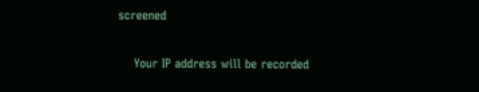screened

    Your IP address will be recorded